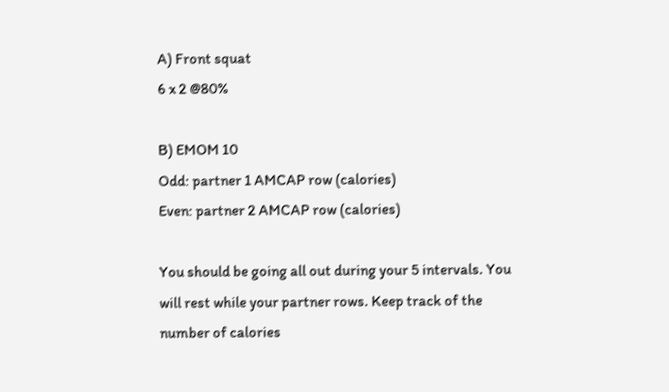A) Front squat
6 x 2 @80%

B) EMOM 10
Odd: partner 1 AMCAP row (calories)
Even: partner 2 AMCAP row (calories)

You should be going all out during your 5 intervals. You will rest while your partner rows. Keep track of the number of calories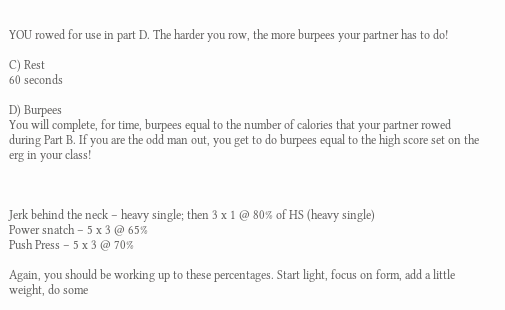YOU rowed for use in part D. The harder you row, the more burpees your partner has to do!

C) Rest
60 seconds

D) Burpees
You will complete, for time, burpees equal to the number of calories that your partner rowed during Part B. If you are the odd man out, you get to do burpees equal to the high score set on the erg in your class!



Jerk behind the neck – heavy single; then 3 x 1 @ 80% of HS (heavy single)
Power snatch – 5 x 3 @ 65%
Push Press – 5 x 3 @ 70%

Again, you should be working up to these percentages. Start light, focus on form, add a little weight, do some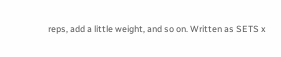reps, add a little weight, and so on. Written as SETS x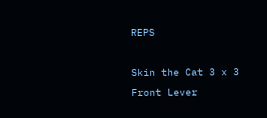REPS

Skin the Cat 3 x 3
Front Lever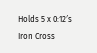Holds 5 x 0:12′s
Iron Cross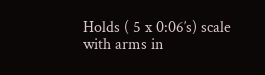Holds ( 5 x 0:06′s) scale with arms in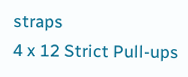straps
4 x 12 Strict Pull-ups